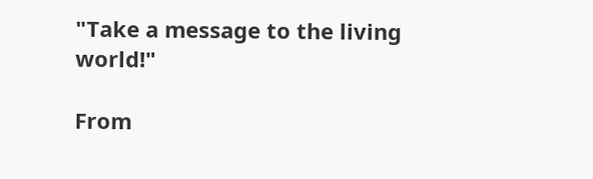"Take a message to the living world!"

From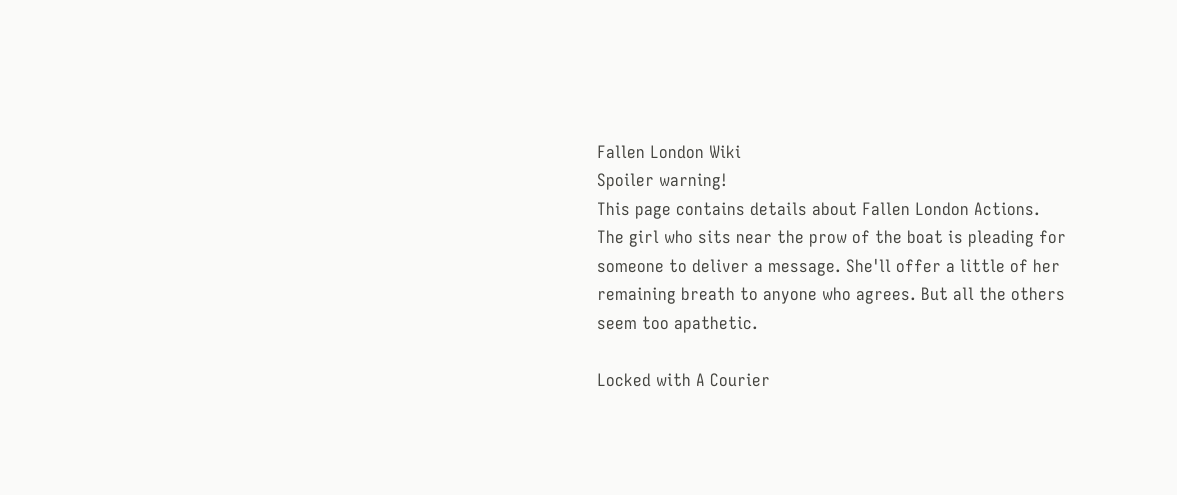Fallen London Wiki
Spoiler warning!
This page contains details about Fallen London Actions.
The girl who sits near the prow of the boat is pleading for someone to deliver a message. She'll offer a little of her remaining breath to anyone who agrees. But all the others seem too apathetic.

Locked with A Courier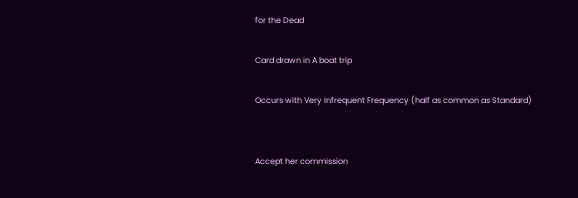for the Dead

Card drawn in A boat trip

Occurs with Very Infrequent Frequency (half as common as Standard)


Accept her commission